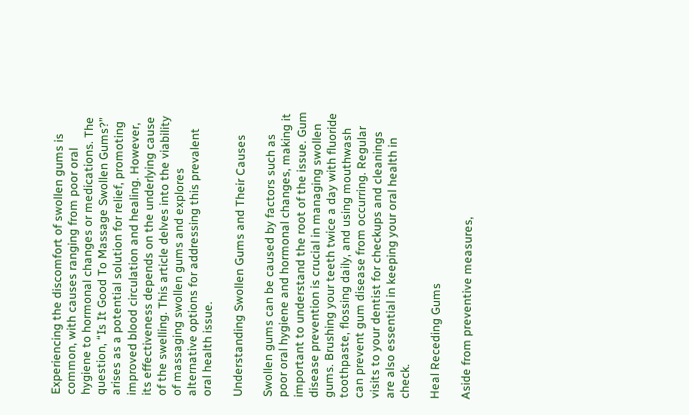Experiencing the discomfort of swollen gums is common, with causes ranging from poor oral hygiene to hormonal changes or medications. The question, “Is It Good To Massage Swollen Gums?” arises as a potential solution for relief, promoting improved blood circulation and healing. However, its effectiveness depends on the underlying cause of the swelling. This article delves into the viability of massaging swollen gums and explores alternative options for addressing this prevalent oral health issue.

Understanding Swollen Gums and Their Causes

Swollen gums can be caused by factors such as poor oral hygiene and hormonal changes, making it important to understand the root of the issue. Gum disease prevention is crucial in managing swollen gums. Brushing your teeth twice a day with fluoride toothpaste, flossing daily, and using mouthwash can prevent gum disease from occurring. Regular visits to your dentist for checkups and cleanings are also essential in keeping your oral health in check.

Heal Receding Gums

Aside from preventive measures,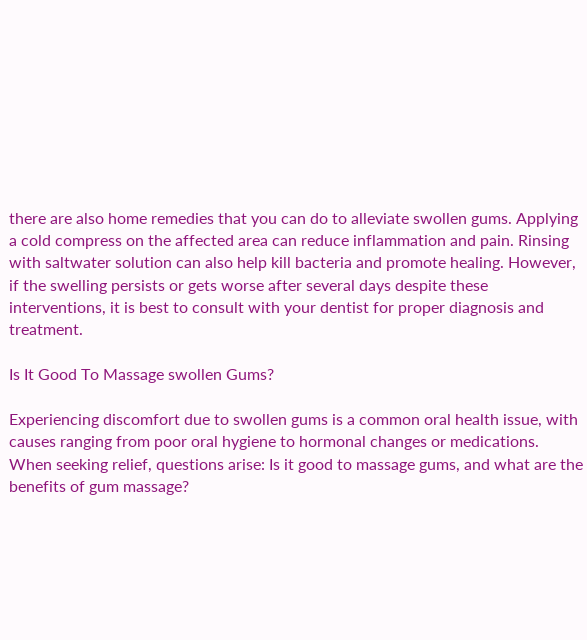there are also home remedies that you can do to alleviate swollen gums. Applying a cold compress on the affected area can reduce inflammation and pain. Rinsing with saltwater solution can also help kill bacteria and promote healing. However, if the swelling persists or gets worse after several days despite these interventions, it is best to consult with your dentist for proper diagnosis and treatment.

Is It Good To Massage swollen Gums?

Experiencing discomfort due to swollen gums is a common oral health issue, with causes ranging from poor oral hygiene to hormonal changes or medications. When seeking relief, questions arise: Is it good to massage gums, and what are the benefits of gum massage?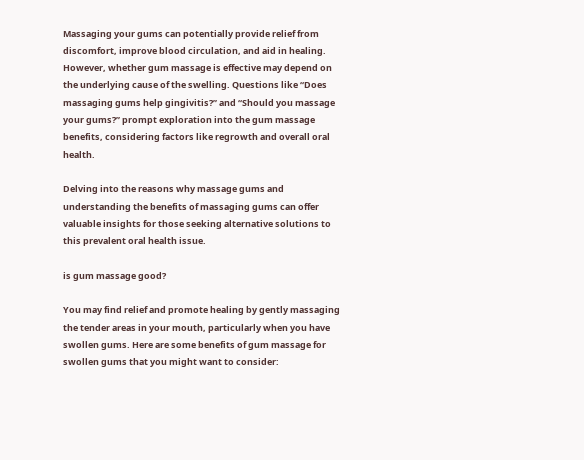Massaging your gums can potentially provide relief from discomfort, improve blood circulation, and aid in healing. However, whether gum massage is effective may depend on the underlying cause of the swelling. Questions like “Does massaging gums help gingivitis?” and “Should you massage your gums?” prompt exploration into the gum massage benefits, considering factors like regrowth and overall oral health.

Delving into the reasons why massage gums and understanding the benefits of massaging gums can offer valuable insights for those seeking alternative solutions to this prevalent oral health issue.

is gum massage good?

You may find relief and promote healing by gently massaging the tender areas in your mouth, particularly when you have swollen gums. Here are some benefits of gum massage for swollen gums that you might want to consider: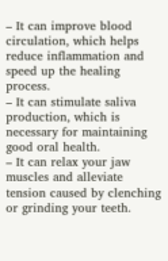– It can improve blood circulation, which helps reduce inflammation and speed up the healing process.
– It can stimulate saliva production, which is necessary for maintaining good oral health.
– It can relax your jaw muscles and alleviate tension caused by clenching or grinding your teeth.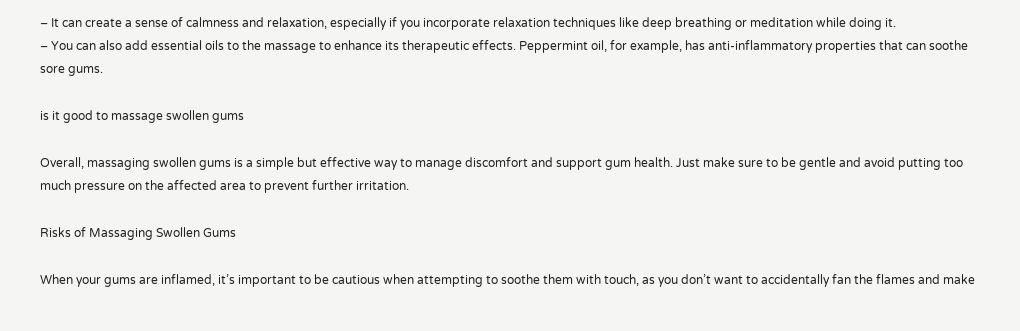– It can create a sense of calmness and relaxation, especially if you incorporate relaxation techniques like deep breathing or meditation while doing it.
– You can also add essential oils to the massage to enhance its therapeutic effects. Peppermint oil, for example, has anti-inflammatory properties that can soothe sore gums.

is it good to massage swollen gums

Overall, massaging swollen gums is a simple but effective way to manage discomfort and support gum health. Just make sure to be gentle and avoid putting too much pressure on the affected area to prevent further irritation.

Risks of Massaging Swollen Gums

When your gums are inflamed, it’s important to be cautious when attempting to soothe them with touch, as you don’t want to accidentally fan the flames and make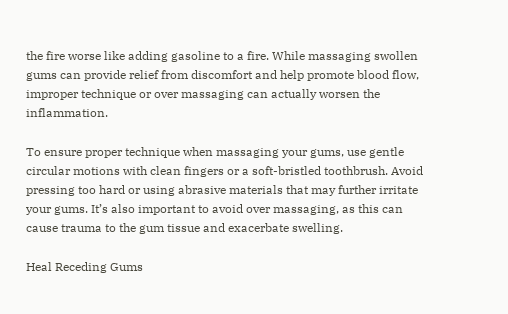the fire worse like adding gasoline to a fire. While massaging swollen gums can provide relief from discomfort and help promote blood flow, improper technique or over massaging can actually worsen the inflammation.

To ensure proper technique when massaging your gums, use gentle circular motions with clean fingers or a soft-bristled toothbrush. Avoid pressing too hard or using abrasive materials that may further irritate your gums. It’s also important to avoid over massaging, as this can cause trauma to the gum tissue and exacerbate swelling.

Heal Receding Gums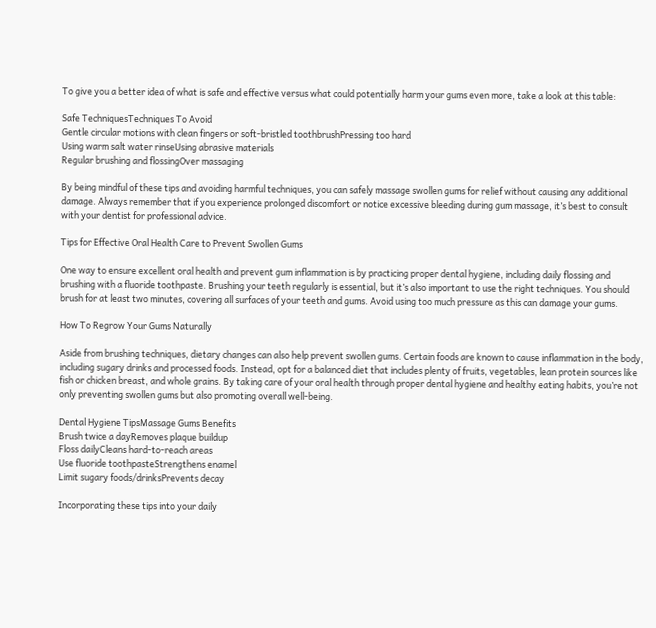To give you a better idea of what is safe and effective versus what could potentially harm your gums even more, take a look at this table:

Safe TechniquesTechniques To Avoid
Gentle circular motions with clean fingers or soft-bristled toothbrushPressing too hard
Using warm salt water rinseUsing abrasive materials
Regular brushing and flossingOver massaging

By being mindful of these tips and avoiding harmful techniques, you can safely massage swollen gums for relief without causing any additional damage. Always remember that if you experience prolonged discomfort or notice excessive bleeding during gum massage, it’s best to consult with your dentist for professional advice.

Tips for Effective Oral Health Care to Prevent Swollen Gums

One way to ensure excellent oral health and prevent gum inflammation is by practicing proper dental hygiene, including daily flossing and brushing with a fluoride toothpaste. Brushing your teeth regularly is essential, but it’s also important to use the right techniques. You should brush for at least two minutes, covering all surfaces of your teeth and gums. Avoid using too much pressure as this can damage your gums.

How To Regrow Your Gums Naturally

Aside from brushing techniques, dietary changes can also help prevent swollen gums. Certain foods are known to cause inflammation in the body, including sugary drinks and processed foods. Instead, opt for a balanced diet that includes plenty of fruits, vegetables, lean protein sources like fish or chicken breast, and whole grains. By taking care of your oral health through proper dental hygiene and healthy eating habits, you’re not only preventing swollen gums but also promoting overall well-being.

Dental Hygiene TipsMassage Gums Benefits
Brush twice a dayRemoves plaque buildup
Floss dailyCleans hard-to-reach areas
Use fluoride toothpasteStrengthens enamel
Limit sugary foods/drinksPrevents decay

Incorporating these tips into your daily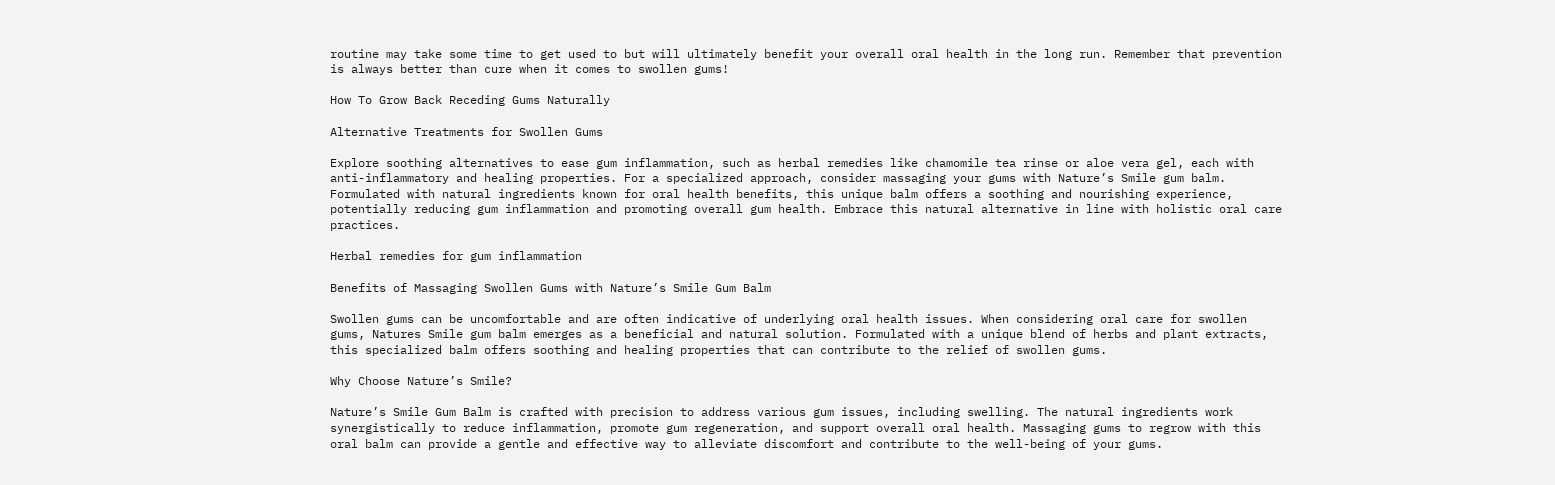routine may take some time to get used to but will ultimately benefit your overall oral health in the long run. Remember that prevention is always better than cure when it comes to swollen gums!

How To Grow Back Receding Gums Naturally

Alternative Treatments for Swollen Gums

Explore soothing alternatives to ease gum inflammation, such as herbal remedies like chamomile tea rinse or aloe vera gel, each with anti-inflammatory and healing properties. For a specialized approach, consider massaging your gums with Nature’s Smile gum balm. Formulated with natural ingredients known for oral health benefits, this unique balm offers a soothing and nourishing experience, potentially reducing gum inflammation and promoting overall gum health. Embrace this natural alternative in line with holistic oral care practices.

Herbal remedies for gum inflammation

Benefits of Massaging Swollen Gums with Nature’s Smile Gum Balm

Swollen gums can be uncomfortable and are often indicative of underlying oral health issues. When considering oral care for swollen gums, Natures Smile gum balm emerges as a beneficial and natural solution. Formulated with a unique blend of herbs and plant extracts, this specialized balm offers soothing and healing properties that can contribute to the relief of swollen gums.

Why Choose Nature’s Smile?

Nature’s Smile Gum Balm is crafted with precision to address various gum issues, including swelling. The natural ingredients work synergistically to reduce inflammation, promote gum regeneration, and support overall oral health. Massaging gums to regrow with this oral balm can provide a gentle and effective way to alleviate discomfort and contribute to the well-being of your gums.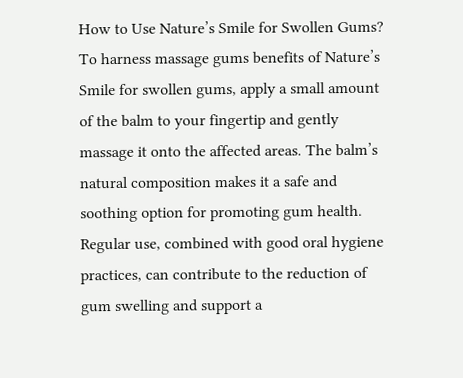How to Use Nature’s Smile for Swollen Gums?
To harness massage gums benefits of Nature’s Smile for swollen gums, apply a small amount of the balm to your fingertip and gently massage it onto the affected areas. The balm’s natural composition makes it a safe and soothing option for promoting gum health. Regular use, combined with good oral hygiene practices, can contribute to the reduction of gum swelling and support a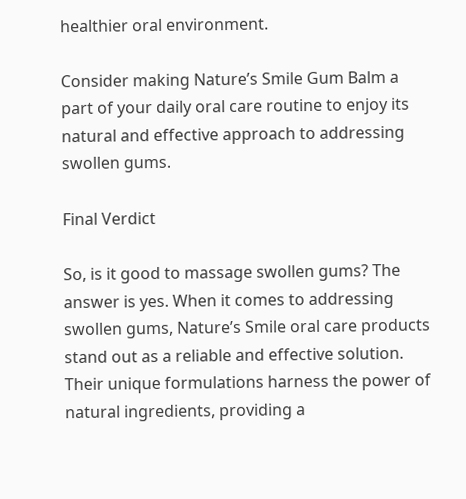healthier oral environment.

Consider making Nature’s Smile Gum Balm a part of your daily oral care routine to enjoy its natural and effective approach to addressing swollen gums.

Final Verdict

So, is it good to massage swollen gums? The answer is yes. When it comes to addressing swollen gums, Nature’s Smile oral care products stand out as a reliable and effective solution. Their unique formulations harness the power of natural ingredients, providing a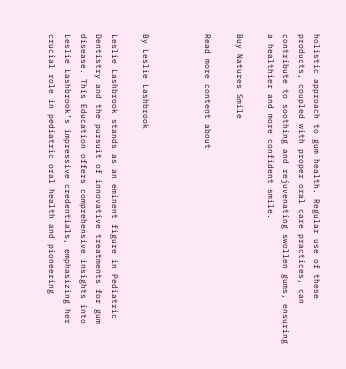holistic approach to gum health. Regular use of these products, coupled with proper oral care practices, can contribute to soothing and rejuvenating swollen gums, ensuring a healthier and more confident smile.

Buy Natures Smile

Read more content about



By Leslie Lashbrook

Leslie Lashbrook stands as an eminent figure in Pediatric Dentistry and the pursuit of innovative treatments for gum disease. This Education offers comprehensive insights into Leslie Lashbrook’s impressive credentials, emphasizing her crucial role in pediatric oral health and pioneering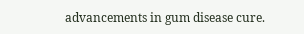advancements in gum disease cure.